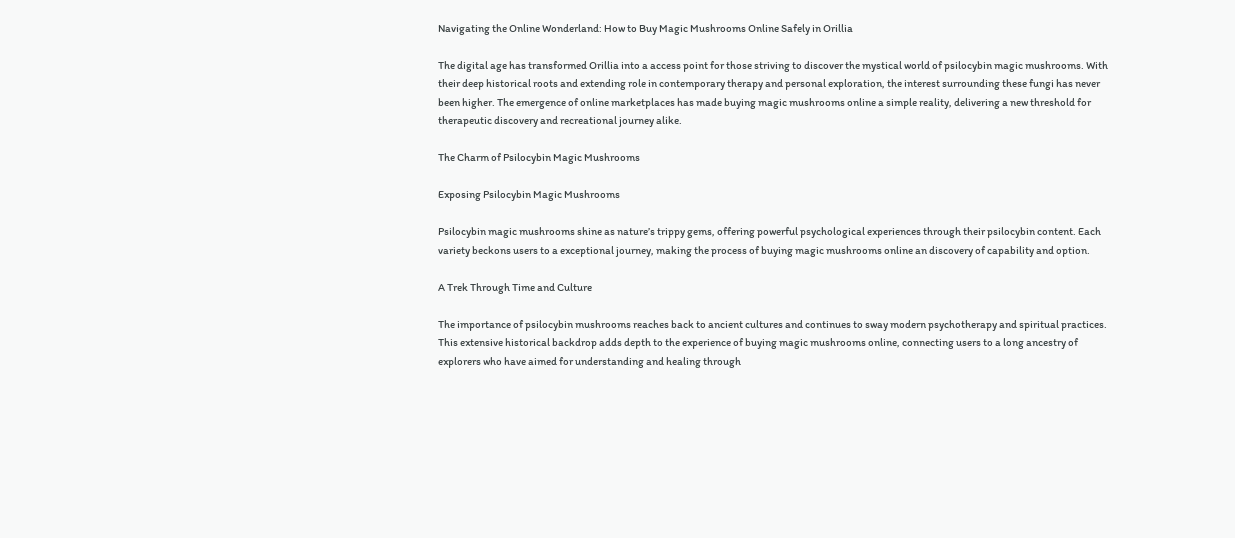Navigating the Online Wonderland: How to Buy Magic Mushrooms Online Safely in Orillia

The digital age has transformed Orillia into a access point for those striving to discover the mystical world of psilocybin magic mushrooms. With their deep historical roots and extending role in contemporary therapy and personal exploration, the interest surrounding these fungi has never been higher. The emergence of online marketplaces has made buying magic mushrooms online a simple reality, delivering a new threshold for therapeutic discovery and recreational journey alike.

The Charm of Psilocybin Magic Mushrooms

Exposing Psilocybin Magic Mushrooms

Psilocybin magic mushrooms shine as nature’s trippy gems, offering powerful psychological experiences through their psilocybin content. Each variety beckons users to a exceptional journey, making the process of buying magic mushrooms online an discovery of capability and option.

A Trek Through Time and Culture

The importance of psilocybin mushrooms reaches back to ancient cultures and continues to sway modern psychotherapy and spiritual practices. This extensive historical backdrop adds depth to the experience of buying magic mushrooms online, connecting users to a long ancestry of explorers who have aimed for understanding and healing through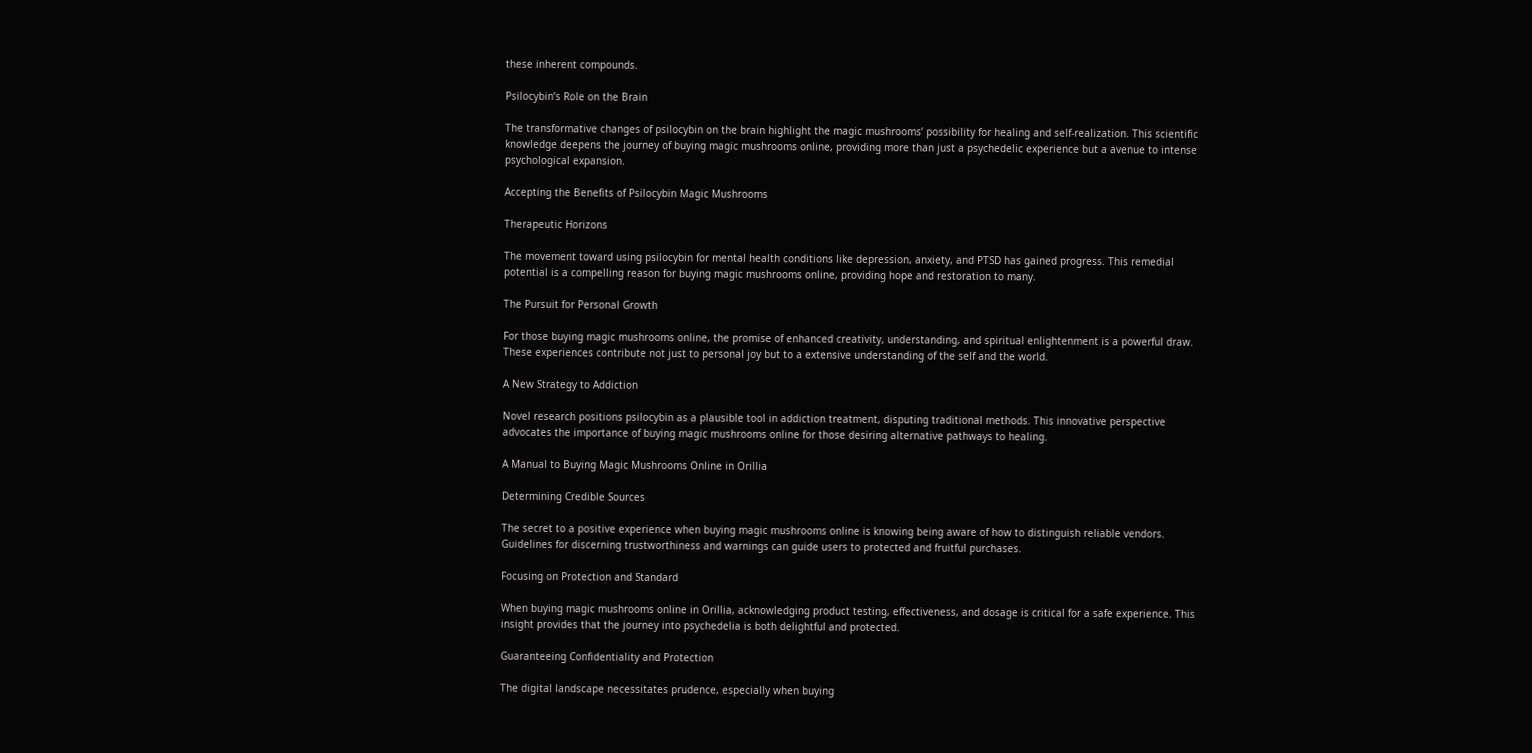these inherent compounds.

Psilocybin’s Role on the Brain

The transformative changes of psilocybin on the brain highlight the magic mushrooms’ possibility for healing and self-realization. This scientific knowledge deepens the journey of buying magic mushrooms online, providing more than just a psychedelic experience but a avenue to intense psychological expansion.

Accepting the Benefits of Psilocybin Magic Mushrooms

Therapeutic Horizons

The movement toward using psilocybin for mental health conditions like depression, anxiety, and PTSD has gained progress. This remedial potential is a compelling reason for buying magic mushrooms online, providing hope and restoration to many.

The Pursuit for Personal Growth

For those buying magic mushrooms online, the promise of enhanced creativity, understanding, and spiritual enlightenment is a powerful draw. These experiences contribute not just to personal joy but to a extensive understanding of the self and the world.

A New Strategy to Addiction

Novel research positions psilocybin as a plausible tool in addiction treatment, disputing traditional methods. This innovative perspective advocates the importance of buying magic mushrooms online for those desiring alternative pathways to healing.

A Manual to Buying Magic Mushrooms Online in Orillia

Determining Credible Sources

The secret to a positive experience when buying magic mushrooms online is knowing being aware of how to distinguish reliable vendors. Guidelines for discerning trustworthiness and warnings can guide users to protected and fruitful purchases.

Focusing on Protection and Standard

When buying magic mushrooms online in Orillia, acknowledging product testing, effectiveness, and dosage is critical for a safe experience. This insight provides that the journey into psychedelia is both delightful and protected.

Guaranteeing Confidentiality and Protection

The digital landscape necessitates prudence, especially when buying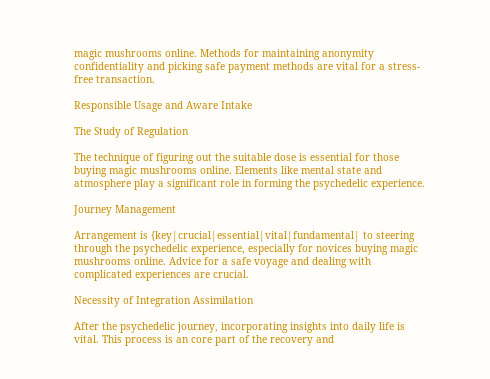magic mushrooms online. Methods for maintaining anonymity confidentiality and picking safe payment methods are vital for a stress-free transaction.

Responsible Usage and Aware Intake

The Study of Regulation

The technique of figuring out the suitable dose is essential for those buying magic mushrooms online. Elements like mental state and atmosphere play a significant role in forming the psychedelic experience.

Journey Management

Arrangement is {key|crucial|essential|vital|fundamental| to steering through the psychedelic experience, especially for novices buying magic mushrooms online. Advice for a safe voyage and dealing with complicated experiences are crucial.

Necessity of Integration Assimilation

After the psychedelic journey, incorporating insights into daily life is vital. This process is an core part of the recovery and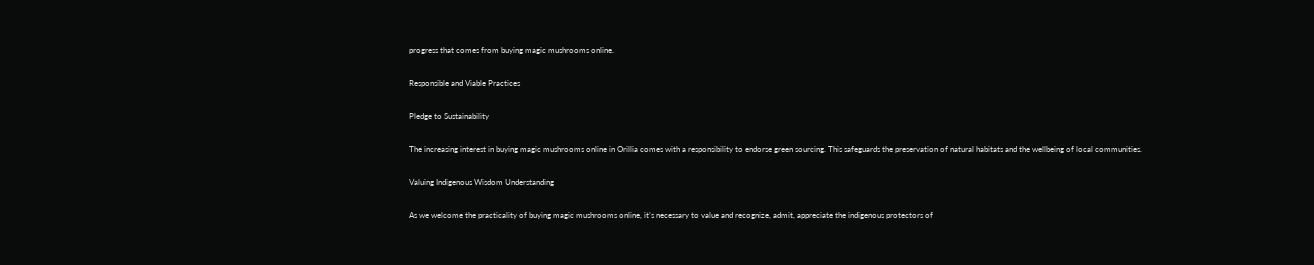progress that comes from buying magic mushrooms online.

Responsible and Viable Practices

Pledge to Sustainability

The increasing interest in buying magic mushrooms online in Orillia comes with a responsibility to endorse green sourcing. This safeguards the preservation of natural habitats and the wellbeing of local communities.

Valuing Indigenous Wisdom Understanding

As we welcome the practicality of buying magic mushrooms online, it’s necessary to value and recognize, admit, appreciate the indigenous protectors of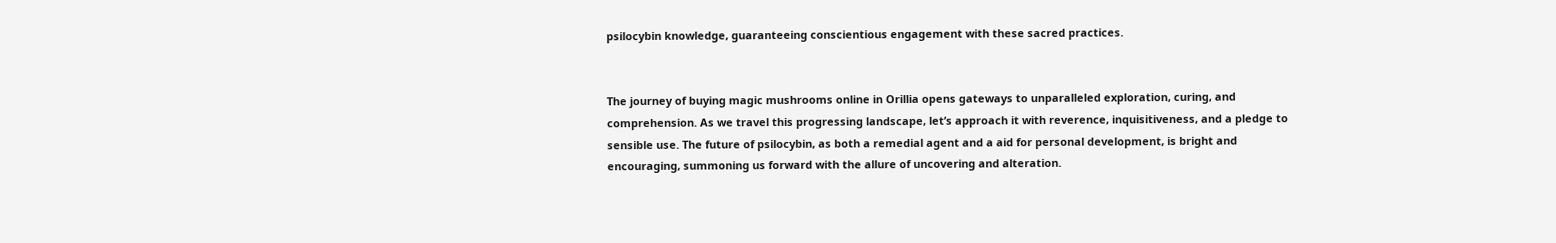psilocybin knowledge, guaranteeing conscientious engagement with these sacred practices.


The journey of buying magic mushrooms online in Orillia opens gateways to unparalleled exploration, curing, and comprehension. As we travel this progressing landscape, let’s approach it with reverence, inquisitiveness, and a pledge to sensible use. The future of psilocybin, as both a remedial agent and a aid for personal development, is bright and encouraging, summoning us forward with the allure of uncovering and alteration.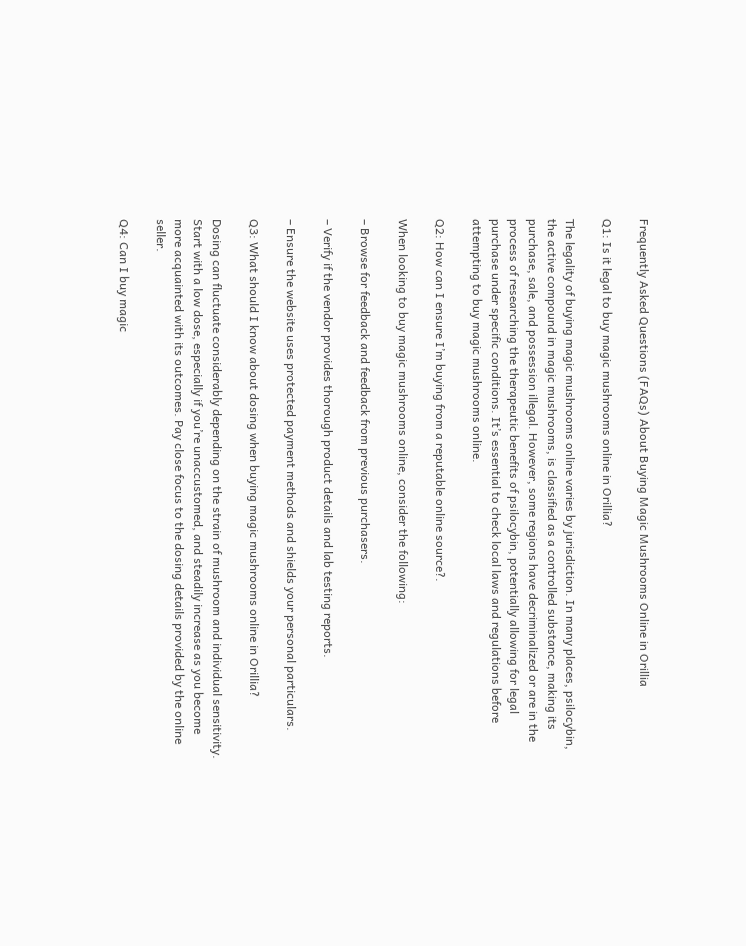Frequently Asked Questions (FAQs) About Buying Magic Mushrooms Online in Orillia

Q1: Is it legal to buy magic mushrooms online in Orillia?

The legality of buying magic mushrooms online varies by jurisdiction. In many places, psilocybin, the active compound in magic mushrooms, is classified as a controlled substance, making its purchase, sale, and possession illegal. However, some regions have decriminalized or are in the process of researching the therapeutic benefits of psilocybin, potentially allowing for legal purchase under specific conditions. It’s essential to check local laws and regulations before attempting to buy magic mushrooms online.

Q2: How can I ensure I’m buying from a reputable online source?.

When looking to buy magic mushrooms online, consider the following:

– Browse for feedback and feedback from previous purchasers.

– Verify if the vendor provides thorough product details and lab testing reports.

– Ensure the website uses protected payment methods and shields your personal particulars.

Q3: What should I know about dosing when buying magic mushrooms online in Orillia?

Dosing can fluctuate considerably depending on the strain of mushroom and individual sensitivity. Start with a low dose, especially if you’re unaccustomed, and steadily increase as you become more acquainted with its outcomes. Pay close focus to the dosing details provided by the online seller.

Q4: Can I buy magic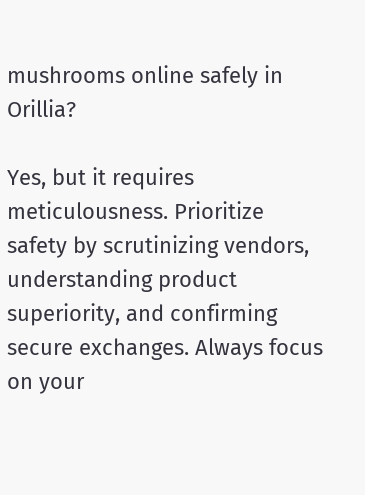mushrooms online safely in Orillia?

Yes, but it requires meticulousness. Prioritize safety by scrutinizing vendors, understanding product superiority, and confirming secure exchanges. Always focus on your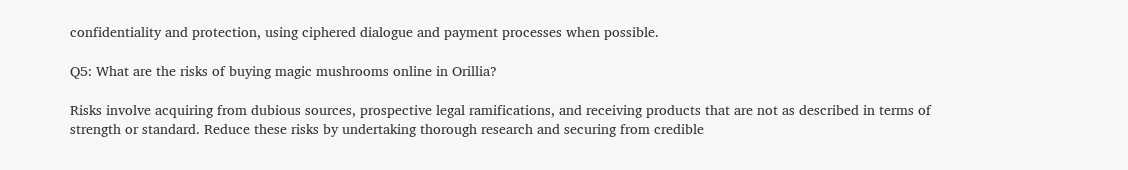confidentiality and protection, using ciphered dialogue and payment processes when possible.

Q5: What are the risks of buying magic mushrooms online in Orillia?

Risks involve acquiring from dubious sources, prospective legal ramifications, and receiving products that are not as described in terms of strength or standard. Reduce these risks by undertaking thorough research and securing from credible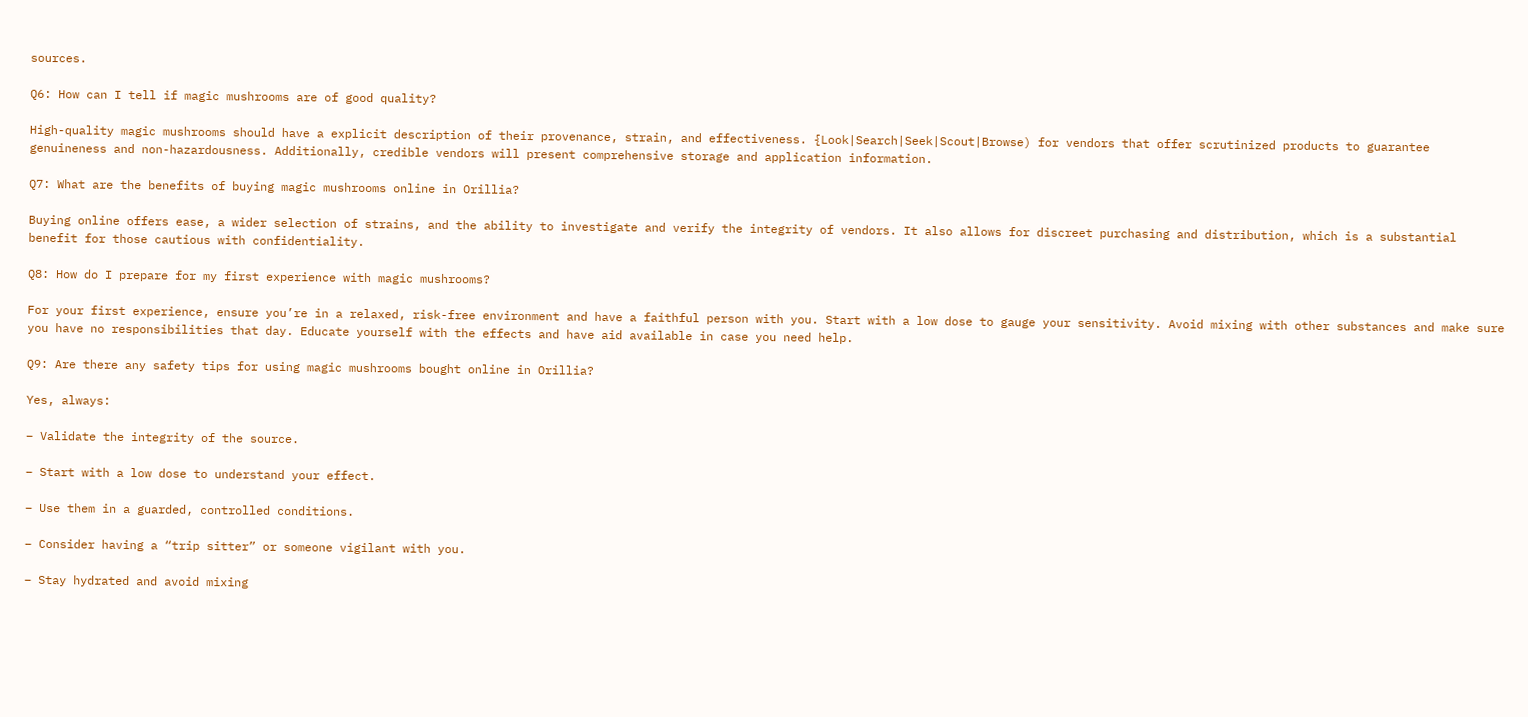sources.

Q6: How can I tell if magic mushrooms are of good quality?

High-quality magic mushrooms should have a explicit description of their provenance, strain, and effectiveness. {Look|Search|Seek|Scout|Browse) for vendors that offer scrutinized products to guarantee genuineness and non-hazardousness. Additionally, credible vendors will present comprehensive storage and application information.

Q7: What are the benefits of buying magic mushrooms online in Orillia?

Buying online offers ease, a wider selection of strains, and the ability to investigate and verify the integrity of vendors. It also allows for discreet purchasing and distribution, which is a substantial benefit for those cautious with confidentiality.

Q8: How do I prepare for my first experience with magic mushrooms?

For your first experience, ensure you’re in a relaxed, risk-free environment and have a faithful person with you. Start with a low dose to gauge your sensitivity. Avoid mixing with other substances and make sure you have no responsibilities that day. Educate yourself with the effects and have aid available in case you need help.

Q9: Are there any safety tips for using magic mushrooms bought online in Orillia?

Yes, always:

– Validate the integrity of the source.

– Start with a low dose to understand your effect.

– Use them in a guarded, controlled conditions.

– Consider having a “trip sitter” or someone vigilant with you.

– Stay hydrated and avoid mixing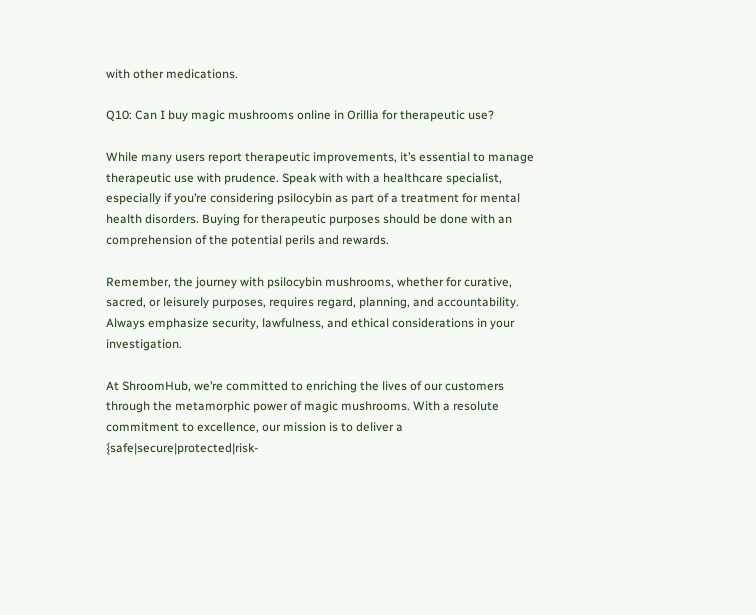with other medications.

Q10: Can I buy magic mushrooms online in Orillia for therapeutic use?

While many users report therapeutic improvements, it’s essential to manage therapeutic use with prudence. Speak with with a healthcare specialist, especially if you’re considering psilocybin as part of a treatment for mental health disorders. Buying for therapeutic purposes should be done with an comprehension of the potential perils and rewards.

Remember, the journey with psilocybin mushrooms, whether for curative, sacred, or leisurely purposes, requires regard, planning, and accountability. Always emphasize security, lawfulness, and ethical considerations in your investigation.

At ShroomHub, we’re committed to enriching the lives of our customers through the metamorphic power of magic mushrooms. With a resolute commitment to excellence, our mission is to deliver a {safe|secure|protected|risk-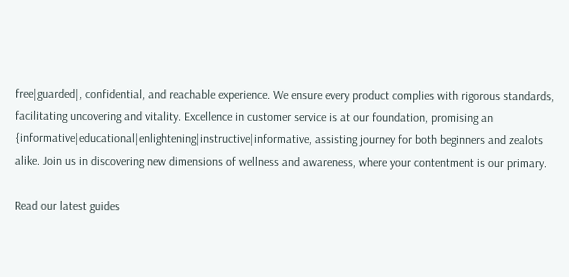free|guarded|, confidential, and reachable experience. We ensure every product complies with rigorous standards, facilitating uncovering and vitality. Excellence in customer service is at our foundation, promising an {informative|educational|enlightening|instructive|informative, assisting journey for both beginners and zealots alike. Join us in discovering new dimensions of wellness and awareness, where your contentment is our primary.

Read our latest guides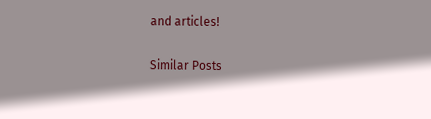and articles!

Similar Posts